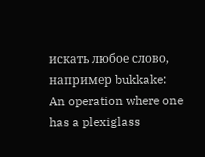искать любое слово, например bukkake:
An operation where one has a plexiglass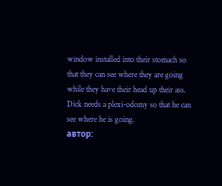window installed into their stomach so that they can see where they are going while they have their head up their ass.
Dick needs a plexi-odomy so that he can see where he is going.
автор: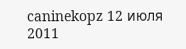caninekopz 12 июля 2011